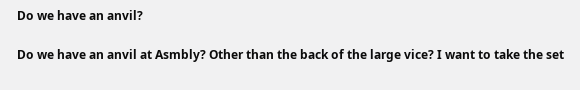Do we have an anvil?

Do we have an anvil at Asmbly? Other than the back of the large vice? I want to take the set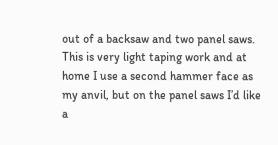out of a backsaw and two panel saws. This is very light taping work and at home I use a second hammer face as my anvil, but on the panel saws I’d like a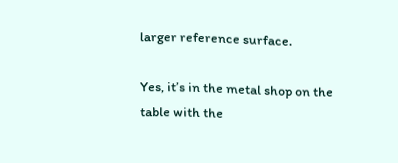larger reference surface.

Yes, it’s in the metal shop on the table with the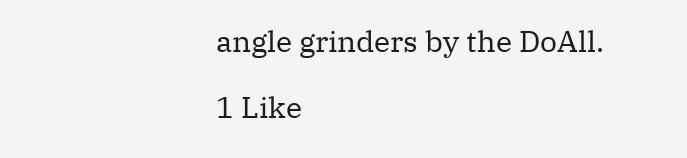angle grinders by the DoAll.

1 Like